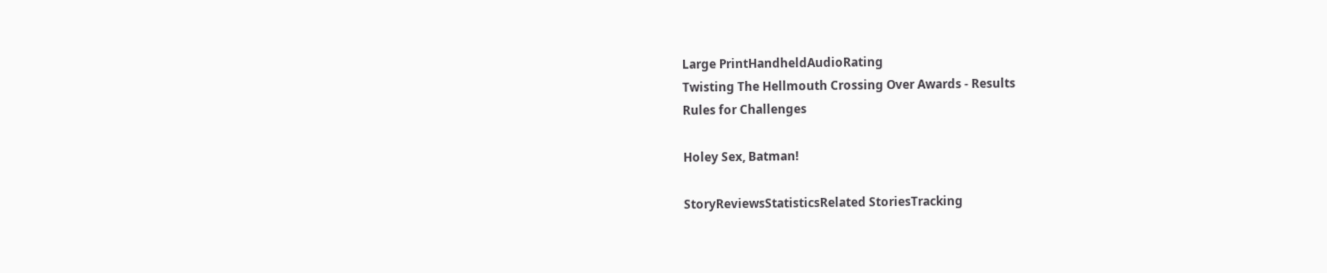Large PrintHandheldAudioRating
Twisting The Hellmouth Crossing Over Awards - Results
Rules for Challenges

Holey Sex, Batman!

StoryReviewsStatisticsRelated StoriesTracking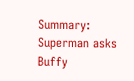Summary: Superman asks Buffy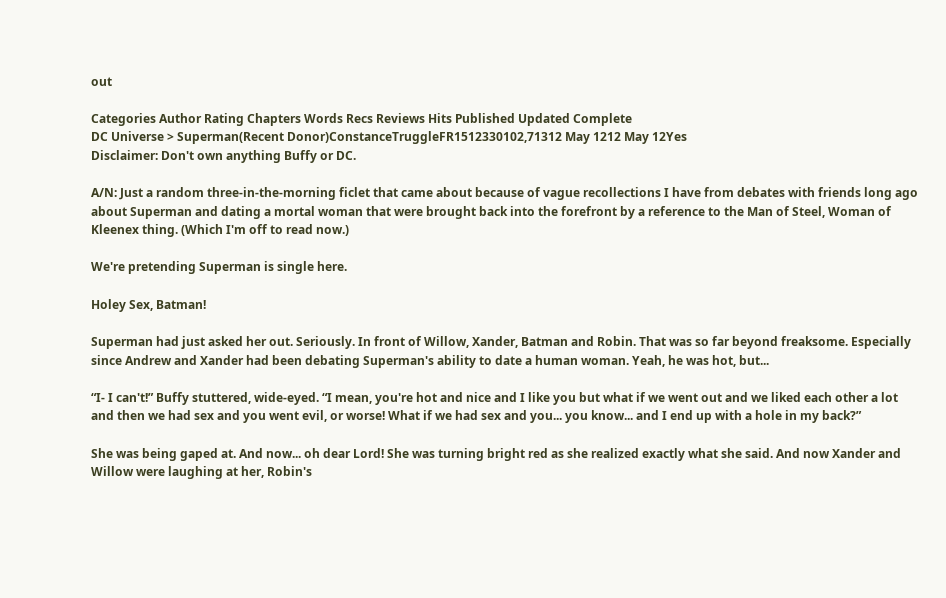out

Categories Author Rating Chapters Words Recs Reviews Hits Published Updated Complete
DC Universe > Superman(Recent Donor)ConstanceTruggleFR1512330102,71312 May 1212 May 12Yes
Disclaimer: Don't own anything Buffy or DC.

A/N: Just a random three-in-the-morning ficlet that came about because of vague recollections I have from debates with friends long ago about Superman and dating a mortal woman that were brought back into the forefront by a reference to the Man of Steel, Woman of Kleenex thing. (Which I'm off to read now.)

We're pretending Superman is single here.

Holey Sex, Batman!

Superman had just asked her out. Seriously. In front of Willow, Xander, Batman and Robin. That was so far beyond freaksome. Especially since Andrew and Xander had been debating Superman's ability to date a human woman. Yeah, he was hot, but...

“I- I can't!” Buffy stuttered, wide-eyed. “I mean, you're hot and nice and I like you but what if we went out and we liked each other a lot and then we had sex and you went evil, or worse! What if we had sex and you... you know... and I end up with a hole in my back?”

She was being gaped at. And now... oh dear Lord! She was turning bright red as she realized exactly what she said. And now Xander and Willow were laughing at her, Robin's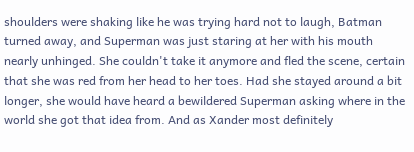shoulders were shaking like he was trying hard not to laugh, Batman turned away, and Superman was just staring at her with his mouth nearly unhinged. She couldn't take it anymore and fled the scene, certain that she was red from her head to her toes. Had she stayed around a bit longer, she would have heard a bewildered Superman asking where in the world she got that idea from. And as Xander most definitely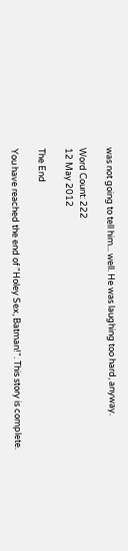was not going to tell him... well. He was laughing too hard, anyway.

Word Count: 222
12 May 2012

The End

You have reached the end of "Holey Sex, Batman!". This story is complete.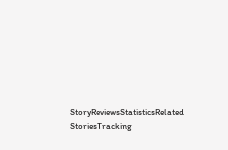StoryReviewsStatisticsRelated StoriesTracking